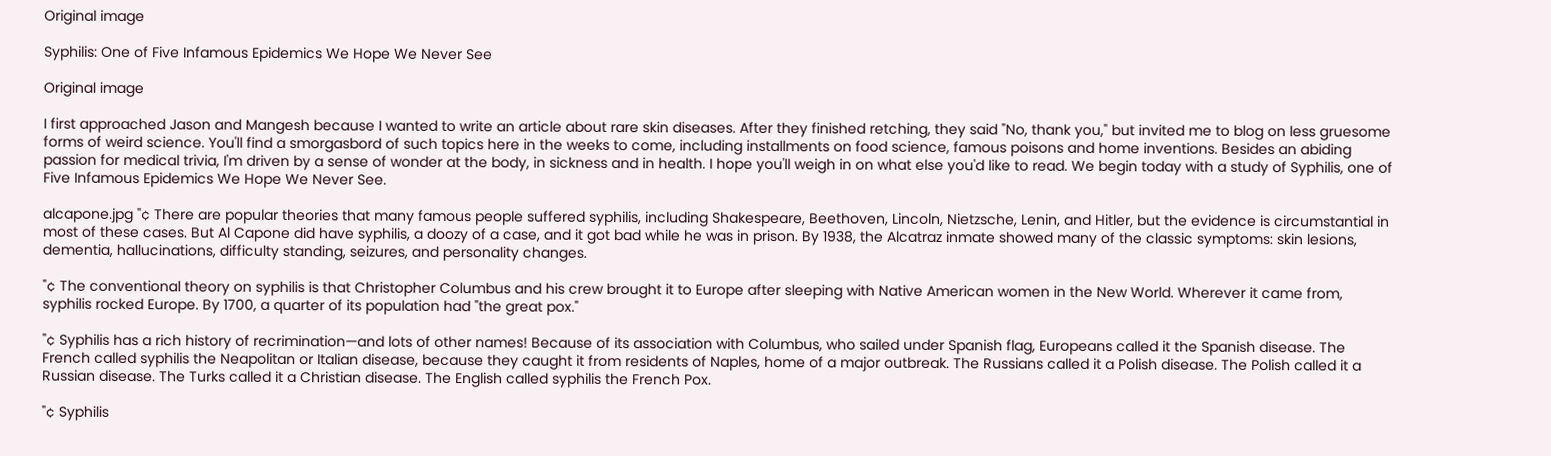Original image

Syphilis: One of Five Infamous Epidemics We Hope We Never See

Original image

I first approached Jason and Mangesh because I wanted to write an article about rare skin diseases. After they finished retching, they said "No, thank you," but invited me to blog on less gruesome forms of weird science. You'll find a smorgasbord of such topics here in the weeks to come, including installments on food science, famous poisons and home inventions. Besides an abiding passion for medical trivia, I'm driven by a sense of wonder at the body, in sickness and in health. I hope you'll weigh in on what else you'd like to read. We begin today with a study of Syphilis, one of Five Infamous Epidemics We Hope We Never See.

alcapone.jpg "¢ There are popular theories that many famous people suffered syphilis, including Shakespeare, Beethoven, Lincoln, Nietzsche, Lenin, and Hitler, but the evidence is circumstantial in most of these cases. But Al Capone did have syphilis, a doozy of a case, and it got bad while he was in prison. By 1938, the Alcatraz inmate showed many of the classic symptoms: skin lesions, dementia, hallucinations, difficulty standing, seizures, and personality changes.

"¢ The conventional theory on syphilis is that Christopher Columbus and his crew brought it to Europe after sleeping with Native American women in the New World. Wherever it came from, syphilis rocked Europe. By 1700, a quarter of its population had "the great pox."

"¢ Syphilis has a rich history of recrimination—and lots of other names! Because of its association with Columbus, who sailed under Spanish flag, Europeans called it the Spanish disease. The French called syphilis the Neapolitan or Italian disease, because they caught it from residents of Naples, home of a major outbreak. The Russians called it a Polish disease. The Polish called it a Russian disease. The Turks called it a Christian disease. The English called syphilis the French Pox.

"¢ Syphilis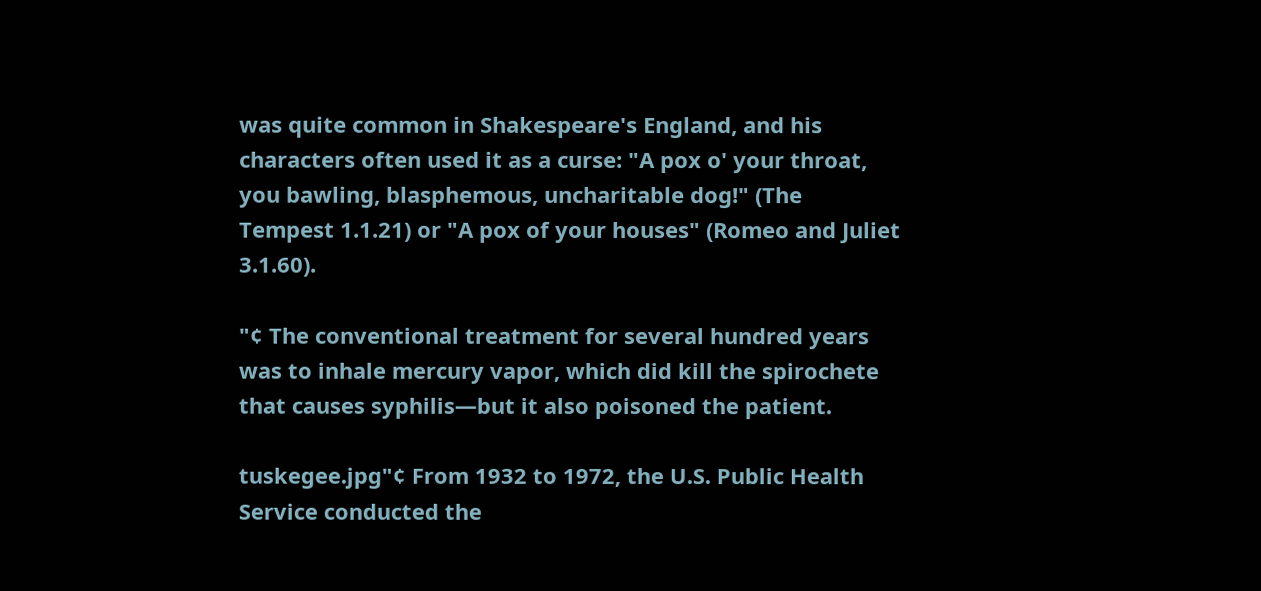was quite common in Shakespeare's England, and his characters often used it as a curse: "A pox o' your throat, you bawling, blasphemous, uncharitable dog!" (The Tempest 1.1.21) or "A pox of your houses" (Romeo and Juliet 3.1.60).

"¢ The conventional treatment for several hundred years was to inhale mercury vapor, which did kill the spirochete that causes syphilis—but it also poisoned the patient.

tuskegee.jpg"¢ From 1932 to 1972, the U.S. Public Health Service conducted the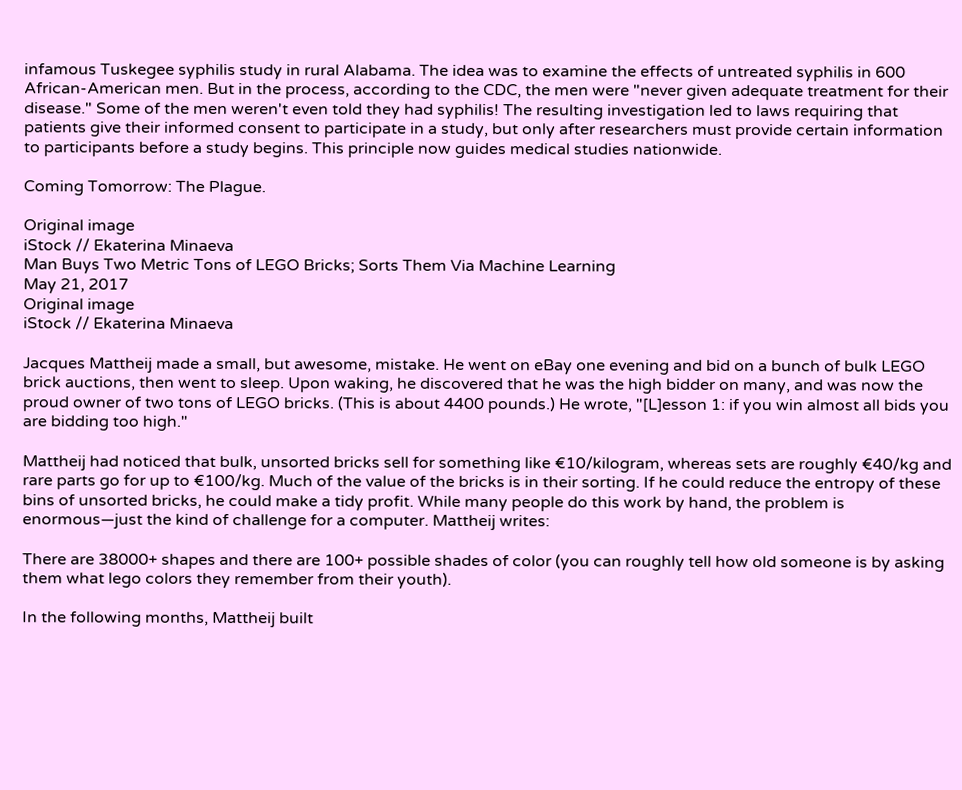infamous Tuskegee syphilis study in rural Alabama. The idea was to examine the effects of untreated syphilis in 600 African-American men. But in the process, according to the CDC, the men were "never given adequate treatment for their disease." Some of the men weren't even told they had syphilis! The resulting investigation led to laws requiring that patients give their informed consent to participate in a study, but only after researchers must provide certain information to participants before a study begins. This principle now guides medical studies nationwide.

Coming Tomorrow: The Plague.

Original image
iStock // Ekaterina Minaeva
Man Buys Two Metric Tons of LEGO Bricks; Sorts Them Via Machine Learning
May 21, 2017
Original image
iStock // Ekaterina Minaeva

Jacques Mattheij made a small, but awesome, mistake. He went on eBay one evening and bid on a bunch of bulk LEGO brick auctions, then went to sleep. Upon waking, he discovered that he was the high bidder on many, and was now the proud owner of two tons of LEGO bricks. (This is about 4400 pounds.) He wrote, "[L]esson 1: if you win almost all bids you are bidding too high."

Mattheij had noticed that bulk, unsorted bricks sell for something like €10/kilogram, whereas sets are roughly €40/kg and rare parts go for up to €100/kg. Much of the value of the bricks is in their sorting. If he could reduce the entropy of these bins of unsorted bricks, he could make a tidy profit. While many people do this work by hand, the problem is enormous—just the kind of challenge for a computer. Mattheij writes:

There are 38000+ shapes and there are 100+ possible shades of color (you can roughly tell how old someone is by asking them what lego colors they remember from their youth).

In the following months, Mattheij built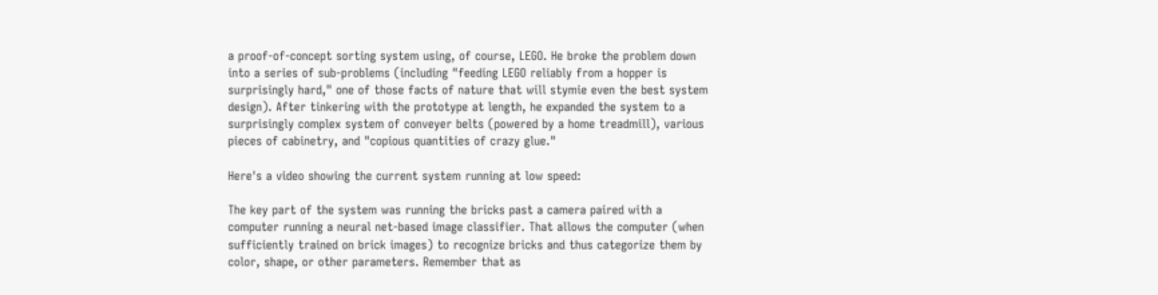a proof-of-concept sorting system using, of course, LEGO. He broke the problem down into a series of sub-problems (including "feeding LEGO reliably from a hopper is surprisingly hard," one of those facts of nature that will stymie even the best system design). After tinkering with the prototype at length, he expanded the system to a surprisingly complex system of conveyer belts (powered by a home treadmill), various pieces of cabinetry, and "copious quantities of crazy glue."

Here's a video showing the current system running at low speed:

The key part of the system was running the bricks past a camera paired with a computer running a neural net-based image classifier. That allows the computer (when sufficiently trained on brick images) to recognize bricks and thus categorize them by color, shape, or other parameters. Remember that as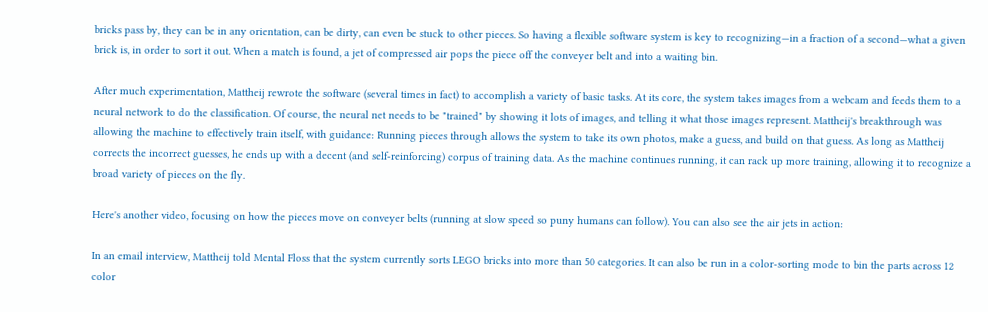bricks pass by, they can be in any orientation, can be dirty, can even be stuck to other pieces. So having a flexible software system is key to recognizing—in a fraction of a second—what a given brick is, in order to sort it out. When a match is found, a jet of compressed air pops the piece off the conveyer belt and into a waiting bin.

After much experimentation, Mattheij rewrote the software (several times in fact) to accomplish a variety of basic tasks. At its core, the system takes images from a webcam and feeds them to a neural network to do the classification. Of course, the neural net needs to be "trained" by showing it lots of images, and telling it what those images represent. Mattheij's breakthrough was allowing the machine to effectively train itself, with guidance: Running pieces through allows the system to take its own photos, make a guess, and build on that guess. As long as Mattheij corrects the incorrect guesses, he ends up with a decent (and self-reinforcing) corpus of training data. As the machine continues running, it can rack up more training, allowing it to recognize a broad variety of pieces on the fly.

Here's another video, focusing on how the pieces move on conveyer belts (running at slow speed so puny humans can follow). You can also see the air jets in action:

In an email interview, Mattheij told Mental Floss that the system currently sorts LEGO bricks into more than 50 categories. It can also be run in a color-sorting mode to bin the parts across 12 color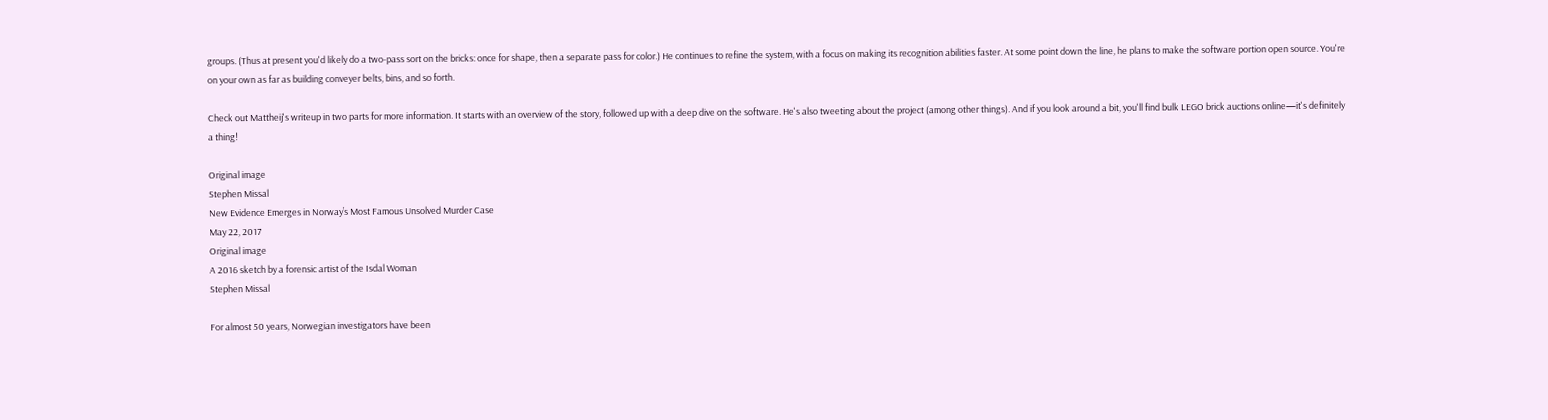groups. (Thus at present you'd likely do a two-pass sort on the bricks: once for shape, then a separate pass for color.) He continues to refine the system, with a focus on making its recognition abilities faster. At some point down the line, he plans to make the software portion open source. You're on your own as far as building conveyer belts, bins, and so forth.

Check out Mattheij's writeup in two parts for more information. It starts with an overview of the story, followed up with a deep dive on the software. He's also tweeting about the project (among other things). And if you look around a bit, you'll find bulk LEGO brick auctions online—it's definitely a thing!

Original image
Stephen Missal
New Evidence Emerges in Norway’s Most Famous Unsolved Murder Case
May 22, 2017
Original image
A 2016 sketch by a forensic artist of the Isdal Woman
Stephen Missal

For almost 50 years, Norwegian investigators have been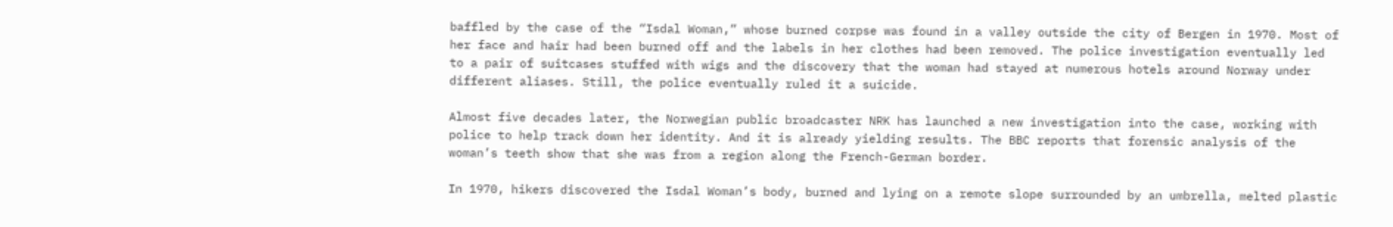baffled by the case of the “Isdal Woman,” whose burned corpse was found in a valley outside the city of Bergen in 1970. Most of her face and hair had been burned off and the labels in her clothes had been removed. The police investigation eventually led to a pair of suitcases stuffed with wigs and the discovery that the woman had stayed at numerous hotels around Norway under different aliases. Still, the police eventually ruled it a suicide.

Almost five decades later, the Norwegian public broadcaster NRK has launched a new investigation into the case, working with police to help track down her identity. And it is already yielding results. The BBC reports that forensic analysis of the woman’s teeth show that she was from a region along the French-German border.

In 1970, hikers discovered the Isdal Woman’s body, burned and lying on a remote slope surrounded by an umbrella, melted plastic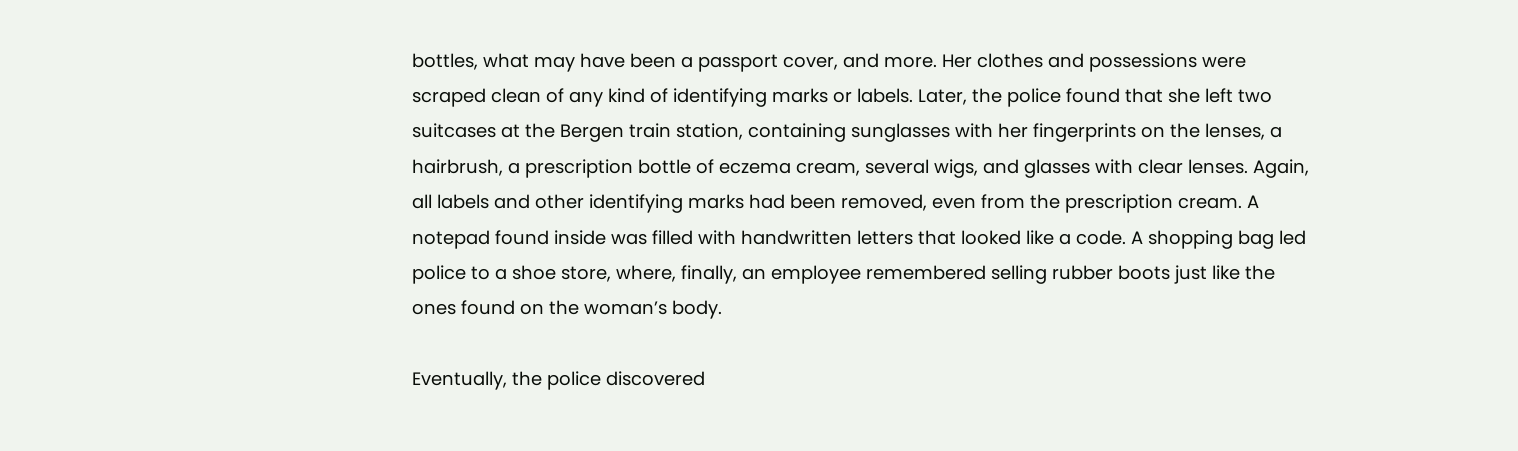bottles, what may have been a passport cover, and more. Her clothes and possessions were scraped clean of any kind of identifying marks or labels. Later, the police found that she left two suitcases at the Bergen train station, containing sunglasses with her fingerprints on the lenses, a hairbrush, a prescription bottle of eczema cream, several wigs, and glasses with clear lenses. Again, all labels and other identifying marks had been removed, even from the prescription cream. A notepad found inside was filled with handwritten letters that looked like a code. A shopping bag led police to a shoe store, where, finally, an employee remembered selling rubber boots just like the ones found on the woman’s body.

Eventually, the police discovered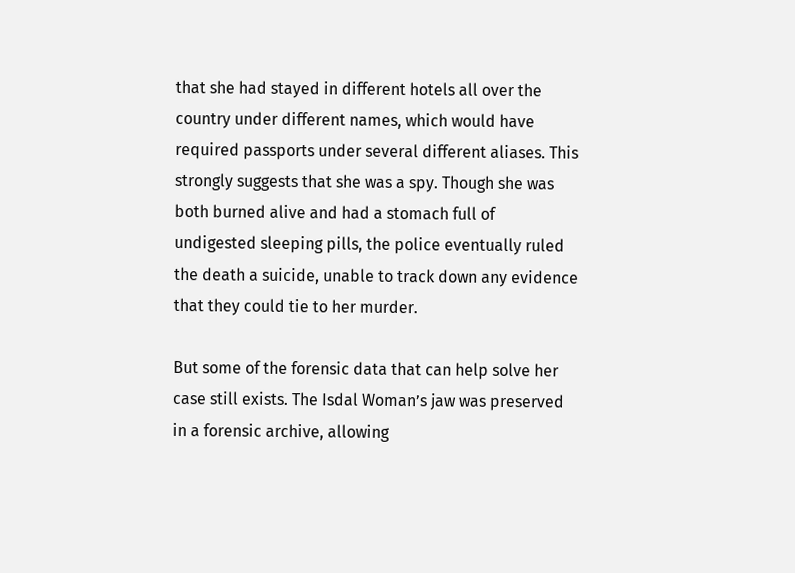that she had stayed in different hotels all over the country under different names, which would have required passports under several different aliases. This strongly suggests that she was a spy. Though she was both burned alive and had a stomach full of undigested sleeping pills, the police eventually ruled the death a suicide, unable to track down any evidence that they could tie to her murder.

But some of the forensic data that can help solve her case still exists. The Isdal Woman’s jaw was preserved in a forensic archive, allowing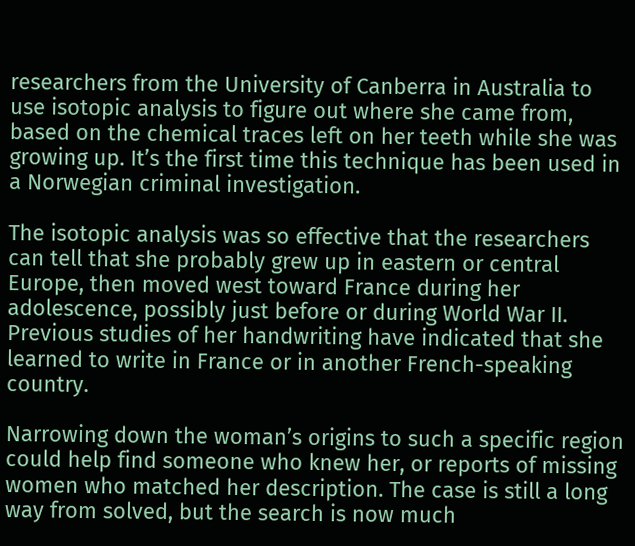researchers from the University of Canberra in Australia to use isotopic analysis to figure out where she came from, based on the chemical traces left on her teeth while she was growing up. It’s the first time this technique has been used in a Norwegian criminal investigation.

The isotopic analysis was so effective that the researchers can tell that she probably grew up in eastern or central Europe, then moved west toward France during her adolescence, possibly just before or during World War II. Previous studies of her handwriting have indicated that she learned to write in France or in another French-speaking country.

Narrowing down the woman’s origins to such a specific region could help find someone who knew her, or reports of missing women who matched her description. The case is still a long way from solved, but the search is now much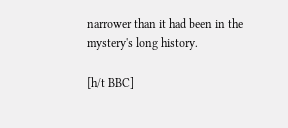narrower than it had been in the mystery's long history.

[h/t BBC]